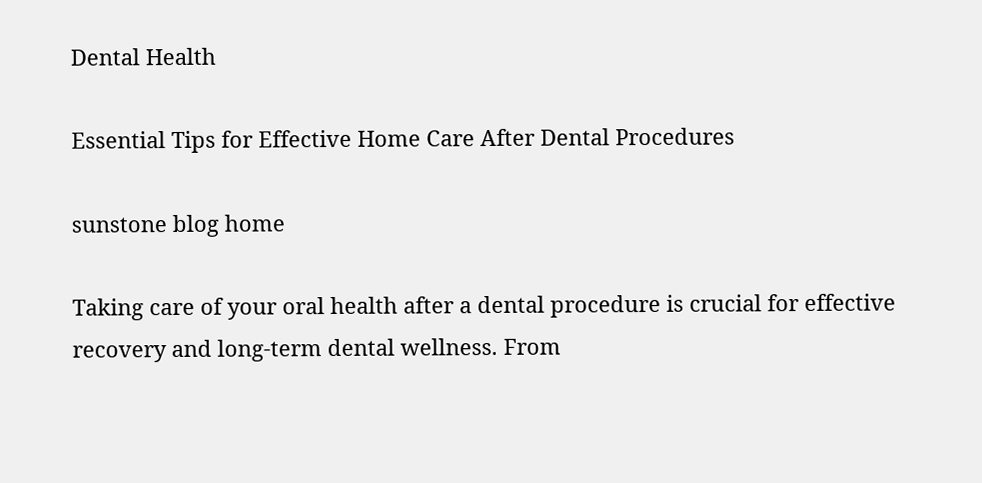Dental Health

Essential Tips for Effective Home Care After Dental Procedures

sunstone blog home

Taking care of your oral health after a dental procedure is crucial for effective recovery and long-term dental wellness. From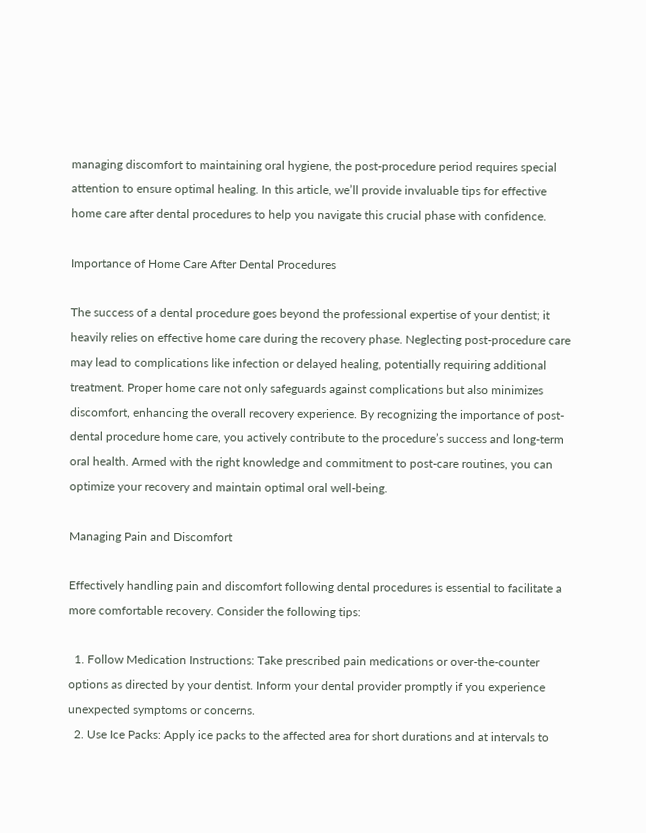managing discomfort to maintaining oral hygiene, the post-procedure period requires special attention to ensure optimal healing. In this article, we’ll provide invaluable tips for effective home care after dental procedures to help you navigate this crucial phase with confidence.

Importance of Home Care After Dental Procedures

The success of a dental procedure goes beyond the professional expertise of your dentist; it heavily relies on effective home care during the recovery phase. Neglecting post-procedure care may lead to complications like infection or delayed healing, potentially requiring additional treatment. Proper home care not only safeguards against complications but also minimizes discomfort, enhancing the overall recovery experience. By recognizing the importance of post-dental procedure home care, you actively contribute to the procedure’s success and long-term oral health. Armed with the right knowledge and commitment to post-care routines, you can optimize your recovery and maintain optimal oral well-being.

Managing Pain and Discomfort

Effectively handling pain and discomfort following dental procedures is essential to facilitate a more comfortable recovery. Consider the following tips:

  1. Follow Medication Instructions: Take prescribed pain medications or over-the-counter options as directed by your dentist. Inform your dental provider promptly if you experience unexpected symptoms or concerns.
  2. Use Ice Packs: Apply ice packs to the affected area for short durations and at intervals to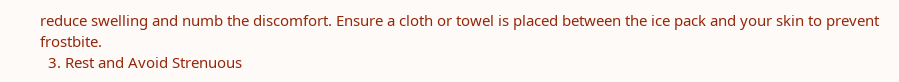reduce swelling and numb the discomfort. Ensure a cloth or towel is placed between the ice pack and your skin to prevent frostbite.
  3. Rest and Avoid Strenuous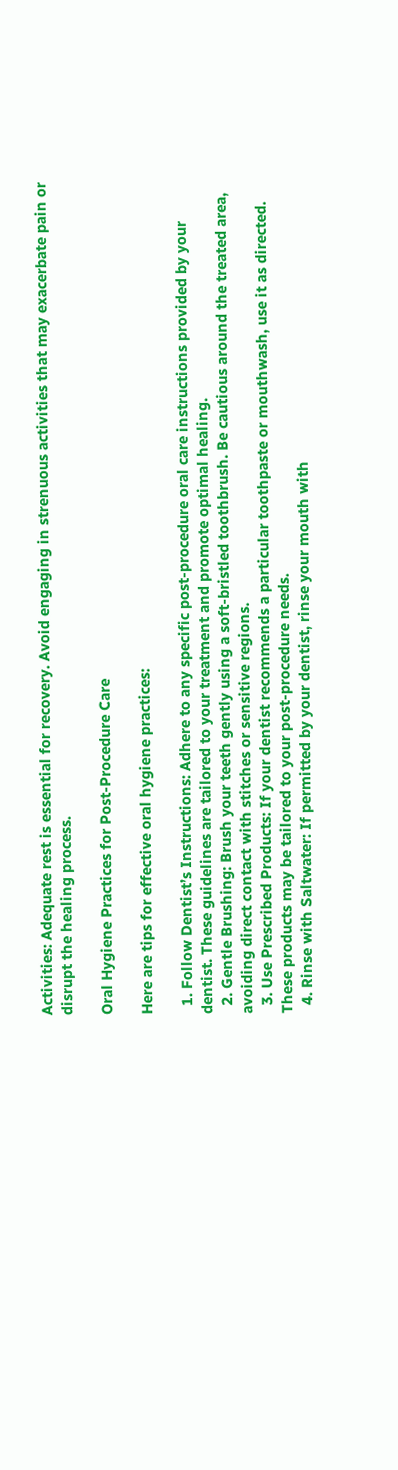Activities: Adequate rest is essential for recovery. Avoid engaging in strenuous activities that may exacerbate pain or disrupt the healing process.

Oral Hygiene Practices for Post-Procedure Care

Here are tips for effective oral hygiene practices:

  1. Follow Dentist’s Instructions: Adhere to any specific post-procedure oral care instructions provided by your dentist. These guidelines are tailored to your treatment and promote optimal healing.
  2. Gentle Brushing: Brush your teeth gently using a soft-bristled toothbrush. Be cautious around the treated area, avoiding direct contact with stitches or sensitive regions.
  3. Use Prescribed Products: If your dentist recommends a particular toothpaste or mouthwash, use it as directed. These products may be tailored to your post-procedure needs.
  4. Rinse with Saltwater: If permitted by your dentist, rinse your mouth with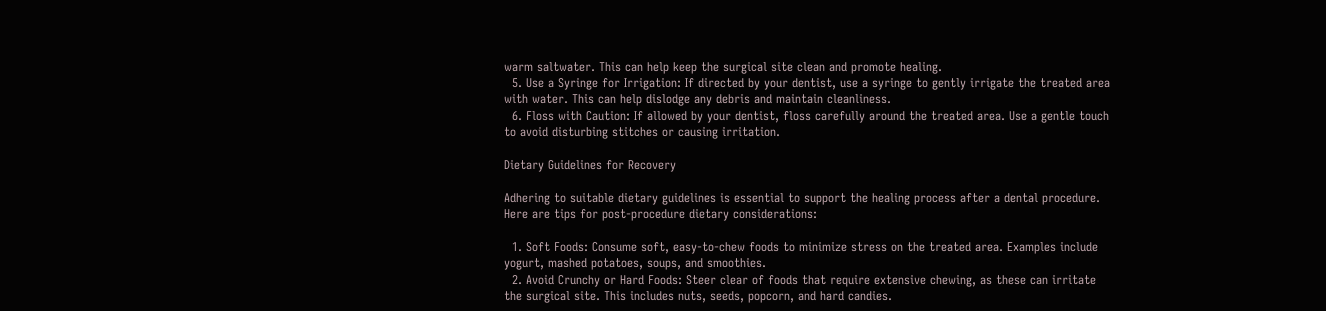warm saltwater. This can help keep the surgical site clean and promote healing.
  5. Use a Syringe for Irrigation: If directed by your dentist, use a syringe to gently irrigate the treated area with water. This can help dislodge any debris and maintain cleanliness.
  6. Floss with Caution: If allowed by your dentist, floss carefully around the treated area. Use a gentle touch to avoid disturbing stitches or causing irritation.

Dietary Guidelines for Recovery

Adhering to suitable dietary guidelines is essential to support the healing process after a dental procedure. Here are tips for post-procedure dietary considerations:

  1. Soft Foods: Consume soft, easy-to-chew foods to minimize stress on the treated area. Examples include yogurt, mashed potatoes, soups, and smoothies.
  2. Avoid Crunchy or Hard Foods: Steer clear of foods that require extensive chewing, as these can irritate the surgical site. This includes nuts, seeds, popcorn, and hard candies.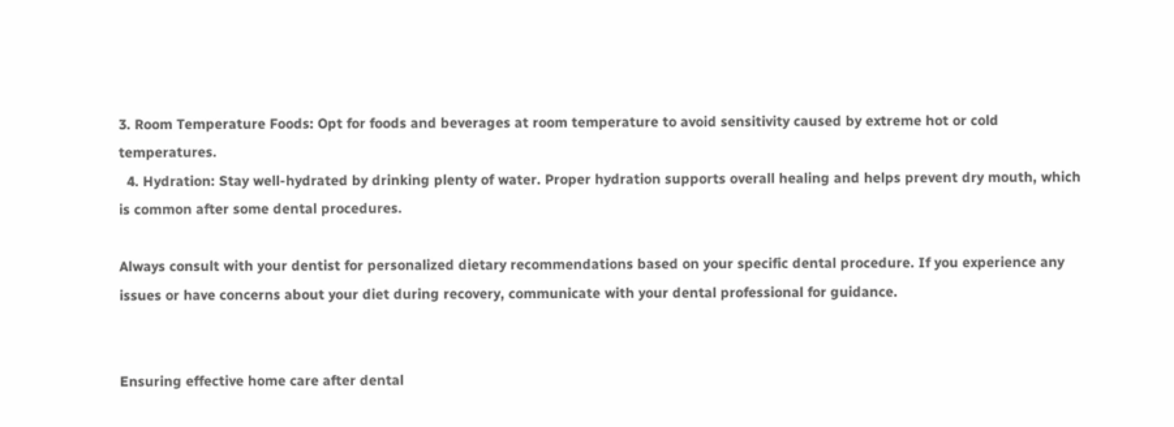3. Room Temperature Foods: Opt for foods and beverages at room temperature to avoid sensitivity caused by extreme hot or cold temperatures.
  4. Hydration: Stay well-hydrated by drinking plenty of water. Proper hydration supports overall healing and helps prevent dry mouth, which is common after some dental procedures.

Always consult with your dentist for personalized dietary recommendations based on your specific dental procedure. If you experience any issues or have concerns about your diet during recovery, communicate with your dental professional for guidance.


Ensuring effective home care after dental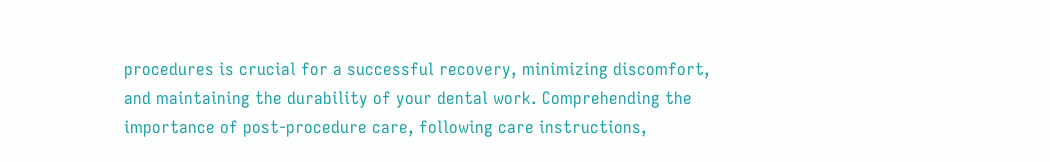procedures is crucial for a successful recovery, minimizing discomfort, and maintaining the durability of your dental work. Comprehending the importance of post-procedure care, following care instructions,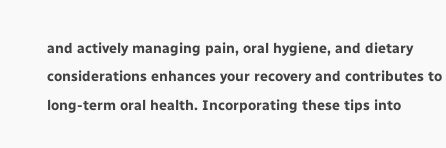and actively managing pain, oral hygiene, and dietary considerations enhances your recovery and contributes to long-term oral health. Incorporating these tips into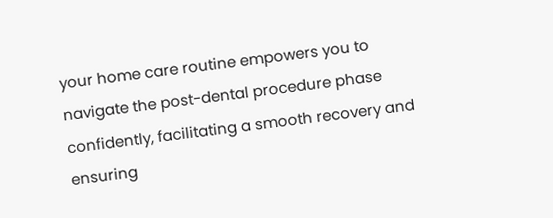your home care routine empowers you to navigate the post-dental procedure phase confidently, facilitating a smooth recovery and ensuring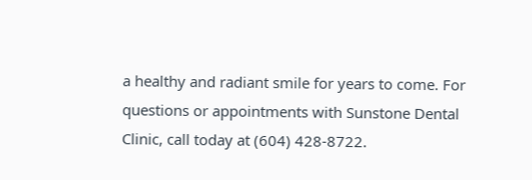a healthy and radiant smile for years to come. For questions or appointments with Sunstone Dental Clinic, call today at (604) 428-8722.